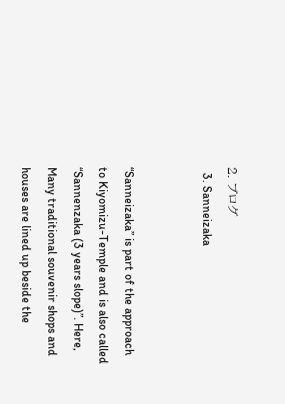2. ブログ
  3. Sanneizaka


“Sanneizaka” is part of the approach to Kiyomizu-Temple and is also called “Sannenzaka (3 years slope)”. Here, Many traditional souvenir shops and houses are lined up beside the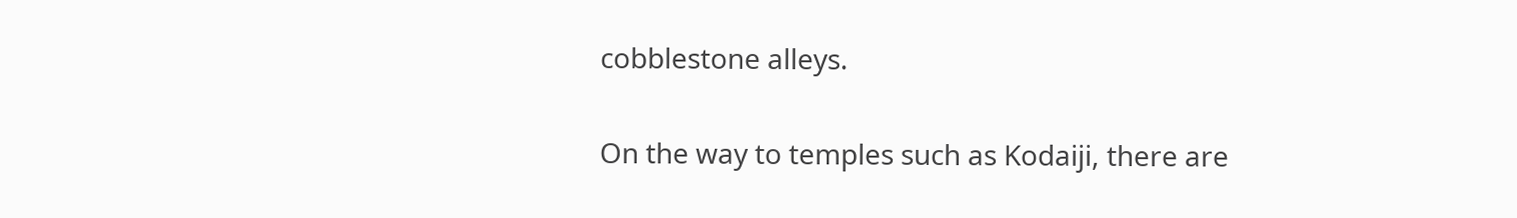cobblestone alleys.

On the way to temples such as Kodaiji, there are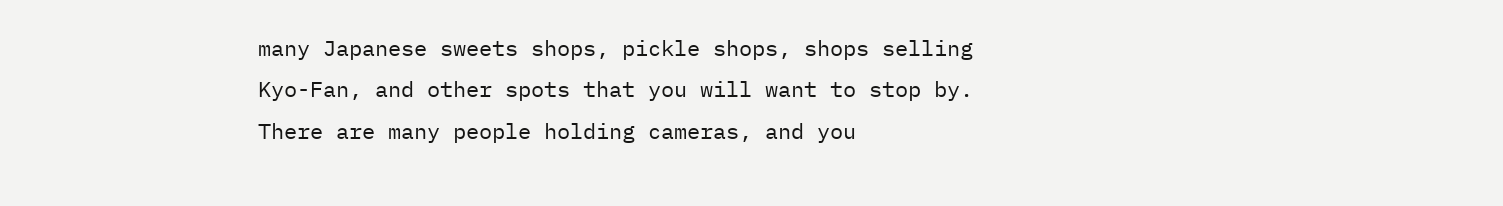many Japanese sweets shops, pickle shops, shops selling Kyo-Fan, and other spots that you will want to stop by. There are many people holding cameras, and you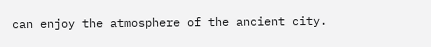can enjoy the atmosphere of the ancient city.